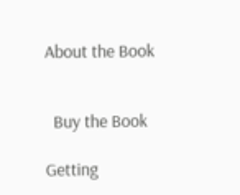About the Book


  Buy the Book

Getting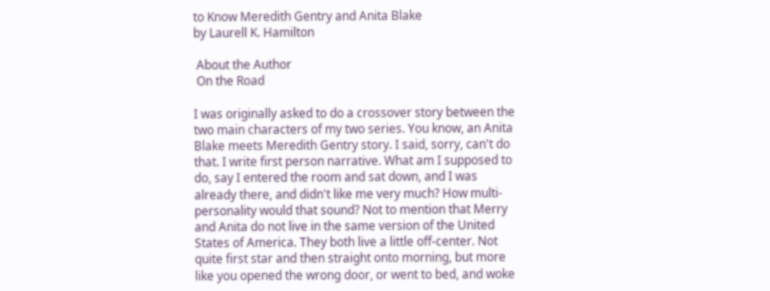to Know Meredith Gentry and Anita Blake
by Laurell K. Hamilton

 About the Author
 On the Road

I was originally asked to do a crossover story between the two main characters of my two series. You know, an Anita Blake meets Meredith Gentry story. I said, sorry, can't do that. I write first person narrative. What am I supposed to do, say I entered the room and sat down, and I was already there, and didn't like me very much? How multi-personality would that sound? Not to mention that Merry and Anita do not live in the same version of the United States of America. They both live a little off-center. Not quite first star and then straight onto morning, but more like you opened the wrong door, or went to bed, and woke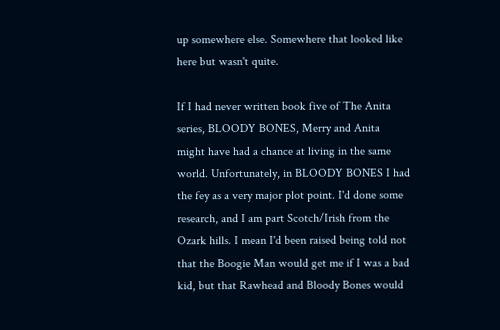up somewhere else. Somewhere that looked like here but wasn't quite.

If I had never written book five of The Anita series, BLOODY BONES, Merry and Anita might have had a chance at living in the same world. Unfortunately, in BLOODY BONES I had the fey as a very major plot point. I'd done some research, and I am part Scotch/Irish from the Ozark hills. I mean I'd been raised being told not that the Boogie Man would get me if I was a bad kid, but that Rawhead and Bloody Bones would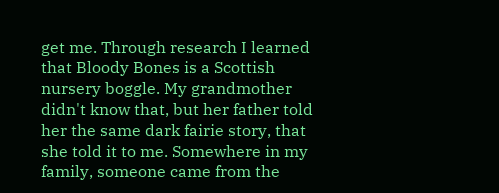get me. Through research I learned that Bloody Bones is a Scottish nursery boggle. My grandmother didn't know that, but her father told her the same dark fairie story, that she told it to me. Somewhere in my family, someone came from the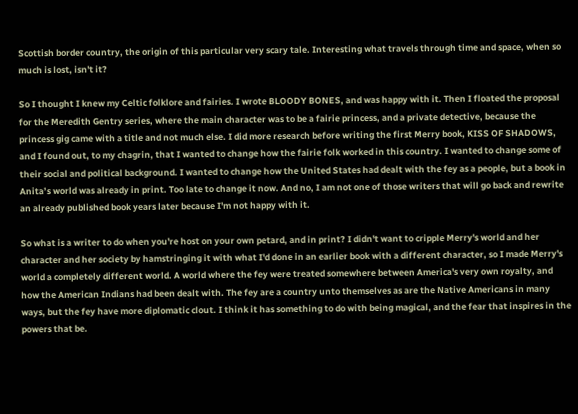Scottish border country, the origin of this particular very scary tale. Interesting what travels through time and space, when so much is lost, isn't it?

So I thought I knew my Celtic folklore and fairies. I wrote BLOODY BONES, and was happy with it. Then I floated the proposal for the Meredith Gentry series, where the main character was to be a fairie princess, and a private detective, because the princess gig came with a title and not much else. I did more research before writing the first Merry book, KISS OF SHADOWS, and I found out, to my chagrin, that I wanted to change how the fairie folk worked in this country. I wanted to change some of their social and political background. I wanted to change how the United States had dealt with the fey as a people, but a book in Anita’s world was already in print. Too late to change it now. And no, I am not one of those writers that will go back and rewrite an already published book years later because I'm not happy with it.

So what is a writer to do when you're host on your own petard, and in print? I didn't want to cripple Merry's world and her character and her society by hamstringing it with what I'd done in an earlier book with a different character, so I made Merry's world a completely different world. A world where the fey were treated somewhere between America's very own royalty, and how the American Indians had been dealt with. The fey are a country unto themselves as are the Native Americans in many ways, but the fey have more diplomatic clout. I think it has something to do with being magical, and the fear that inspires in the powers that be.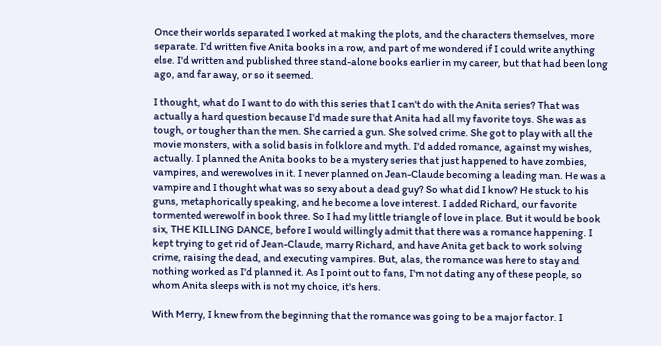Once their worlds separated I worked at making the plots, and the characters themselves, more separate. I'd written five Anita books in a row, and part of me wondered if I could write anything else. I'd written and published three stand-alone books earlier in my career, but that had been long ago, and far away, or so it seemed.

I thought, what do I want to do with this series that I can't do with the Anita series? That was actually a hard question because I'd made sure that Anita had all my favorite toys. She was as tough, or tougher than the men. She carried a gun. She solved crime. She got to play with all the movie monsters, with a solid basis in folklore and myth. I'd added romance, against my wishes, actually. I planned the Anita books to be a mystery series that just happened to have zombies, vampires, and werewolves in it. I never planned on Jean-Claude becoming a leading man. He was a vampire and I thought what was so sexy about a dead guy? So what did I know? He stuck to his guns, metaphorically speaking, and he become a love interest. I added Richard, our favorite tormented werewolf in book three. So I had my little triangle of love in place. But it would be book six, THE KILLING DANCE, before I would willingly admit that there was a romance happening. I kept trying to get rid of Jean-Claude, marry Richard, and have Anita get back to work solving crime, raising the dead, and executing vampires. But, alas, the romance was here to stay and nothing worked as I'd planned it. As I point out to fans, I'm not dating any of these people, so whom Anita sleeps with is not my choice, it's hers.

With Merry, I knew from the beginning that the romance was going to be a major factor. I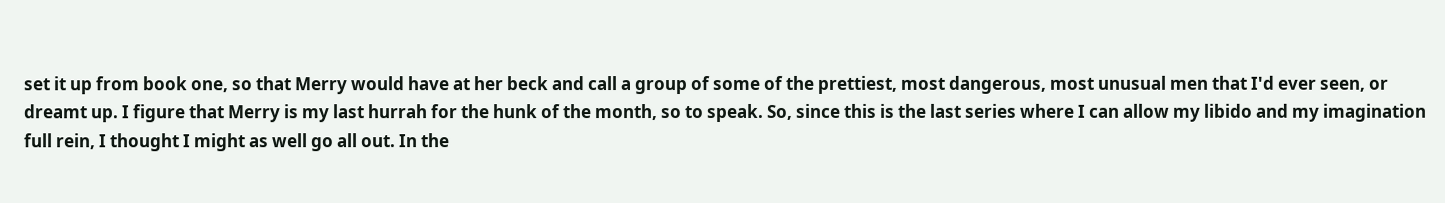set it up from book one, so that Merry would have at her beck and call a group of some of the prettiest, most dangerous, most unusual men that I'd ever seen, or dreamt up. I figure that Merry is my last hurrah for the hunk of the month, so to speak. So, since this is the last series where I can allow my libido and my imagination full rein, I thought I might as well go all out. In the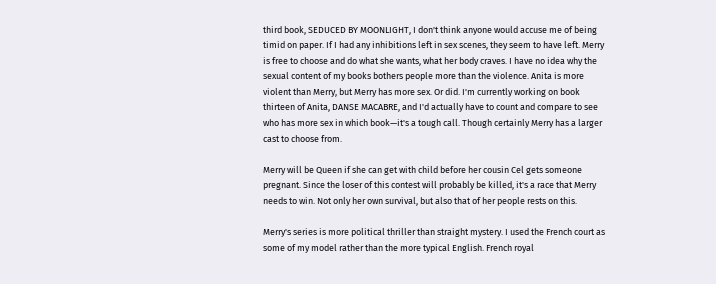third book, SEDUCED BY MOONLIGHT, I don't think anyone would accuse me of being timid on paper. If I had any inhibitions left in sex scenes, they seem to have left. Merry is free to choose and do what she wants, what her body craves. I have no idea why the sexual content of my books bothers people more than the violence. Anita is more violent than Merry, but Merry has more sex. Or did. I'm currently working on book thirteen of Anita, DANSE MACABRE, and I'd actually have to count and compare to see who has more sex in which book—it's a tough call. Though certainly Merry has a larger cast to choose from.

Merry will be Queen if she can get with child before her cousin Cel gets someone pregnant. Since the loser of this contest will probably be killed, it's a race that Merry needs to win. Not only her own survival, but also that of her people rests on this.

Merry's series is more political thriller than straight mystery. I used the French court as some of my model rather than the more typical English. French royal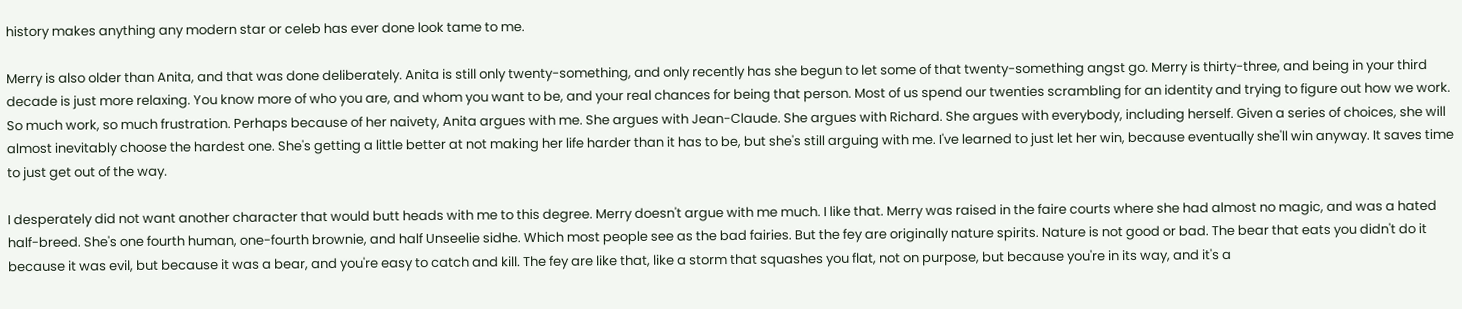history makes anything any modern star or celeb has ever done look tame to me.

Merry is also older than Anita, and that was done deliberately. Anita is still only twenty-something, and only recently has she begun to let some of that twenty-something angst go. Merry is thirty-three, and being in your third decade is just more relaxing. You know more of who you are, and whom you want to be, and your real chances for being that person. Most of us spend our twenties scrambling for an identity and trying to figure out how we work. So much work, so much frustration. Perhaps because of her naivety, Anita argues with me. She argues with Jean-Claude. She argues with Richard. She argues with everybody, including herself. Given a series of choices, she will almost inevitably choose the hardest one. She's getting a little better at not making her life harder than it has to be, but she's still arguing with me. I've learned to just let her win, because eventually she'll win anyway. It saves time to just get out of the way.

I desperately did not want another character that would butt heads with me to this degree. Merry doesn't argue with me much. I like that. Merry was raised in the faire courts where she had almost no magic, and was a hated half-breed. She's one fourth human, one-fourth brownie, and half Unseelie sidhe. Which most people see as the bad fairies. But the fey are originally nature spirits. Nature is not good or bad. The bear that eats you didn't do it because it was evil, but because it was a bear, and you're easy to catch and kill. The fey are like that, like a storm that squashes you flat, not on purpose, but because you're in its way, and it's a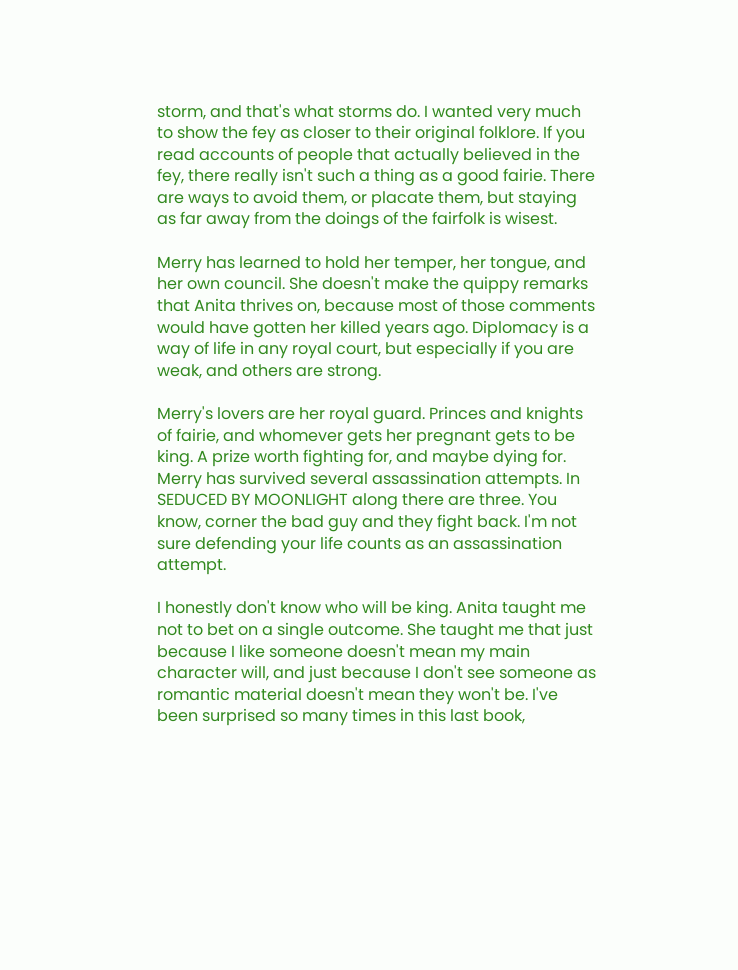storm, and that's what storms do. I wanted very much to show the fey as closer to their original folklore. If you read accounts of people that actually believed in the fey, there really isn't such a thing as a good fairie. There are ways to avoid them, or placate them, but staying as far away from the doings of the fairfolk is wisest.

Merry has learned to hold her temper, her tongue, and her own council. She doesn't make the quippy remarks that Anita thrives on, because most of those comments would have gotten her killed years ago. Diplomacy is a way of life in any royal court, but especially if you are weak, and others are strong.

Merry's lovers are her royal guard. Princes and knights of fairie, and whomever gets her pregnant gets to be king. A prize worth fighting for, and maybe dying for. Merry has survived several assassination attempts. In SEDUCED BY MOONLIGHT along there are three. You know, corner the bad guy and they fight back. I'm not sure defending your life counts as an assassination attempt.

I honestly don't know who will be king. Anita taught me not to bet on a single outcome. She taught me that just because I like someone doesn't mean my main character will, and just because I don't see someone as romantic material doesn't mean they won't be. I've been surprised so many times in this last book,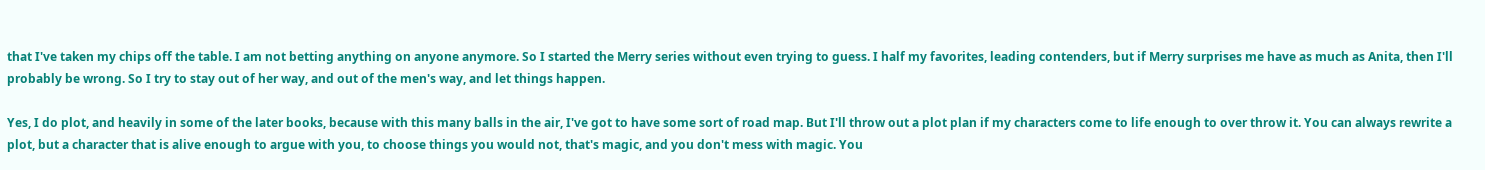that I've taken my chips off the table. I am not betting anything on anyone anymore. So I started the Merry series without even trying to guess. I half my favorites, leading contenders, but if Merry surprises me have as much as Anita, then I'll probably be wrong. So I try to stay out of her way, and out of the men's way, and let things happen.

Yes, I do plot, and heavily in some of the later books, because with this many balls in the air, I've got to have some sort of road map. But I'll throw out a plot plan if my characters come to life enough to over throw it. You can always rewrite a plot, but a character that is alive enough to argue with you, to choose things you would not, that's magic, and you don't mess with magic. You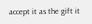accept it as the gift it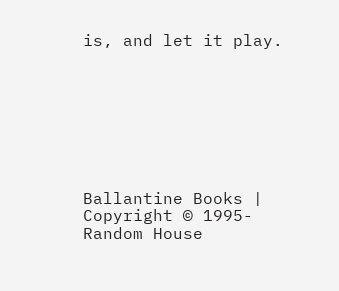is, and let it play.








Ballantine Books | Copyright © 1995- Random House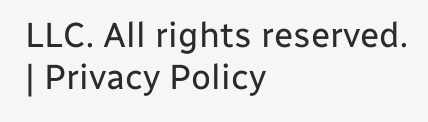LLC. All rights reserved. | Privacy Policy